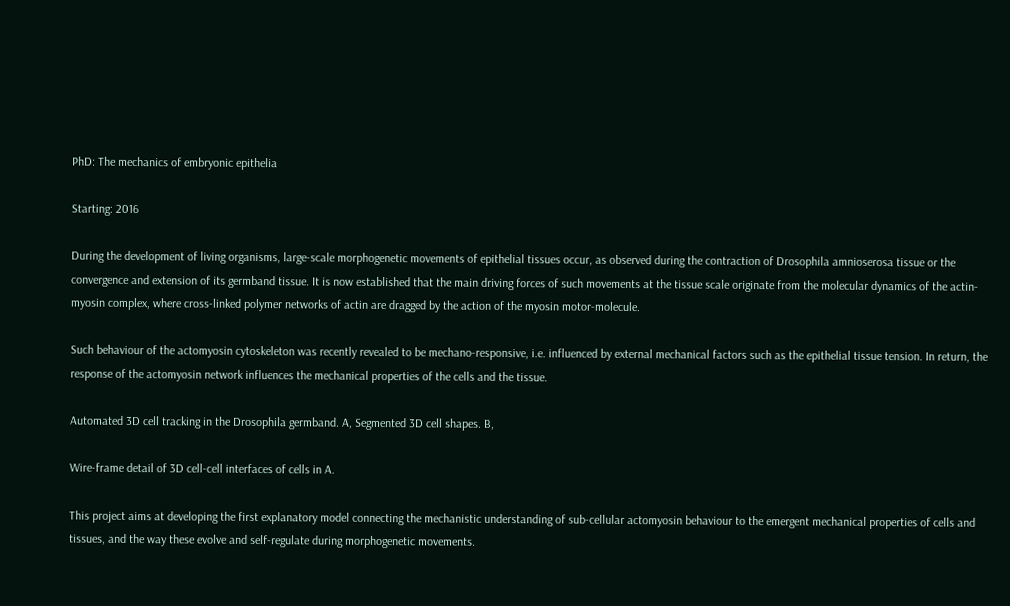PhD: The mechanics of embryonic epithelia

Starting: 2016

During the development of living organisms, large-scale morphogenetic movements of epithelial tissues occur, as observed during the contraction of Drosophila amnioserosa tissue or the convergence and extension of its germband tissue. It is now established that the main driving forces of such movements at the tissue scale originate from the molecular dynamics of the actin-myosin complex, where cross-linked polymer networks of actin are dragged by the action of the myosin motor-molecule.

Such behaviour of the actomyosin cytoskeleton was recently revealed to be mechano-responsive, i.e. influenced by external mechanical factors such as the epithelial tissue tension. In return, the response of the actomyosin network influences the mechanical properties of the cells and the tissue.

Automated 3D cell tracking in the Drosophila germband. A, Segmented 3D cell shapes. B,

Wire-frame detail of 3D cell-cell interfaces of cells in A.

This project aims at developing the first explanatory model connecting the mechanistic understanding of sub-cellular actomyosin behaviour to the emergent mechanical properties of cells and tissues, and the way these evolve and self-regulate during morphogenetic movements.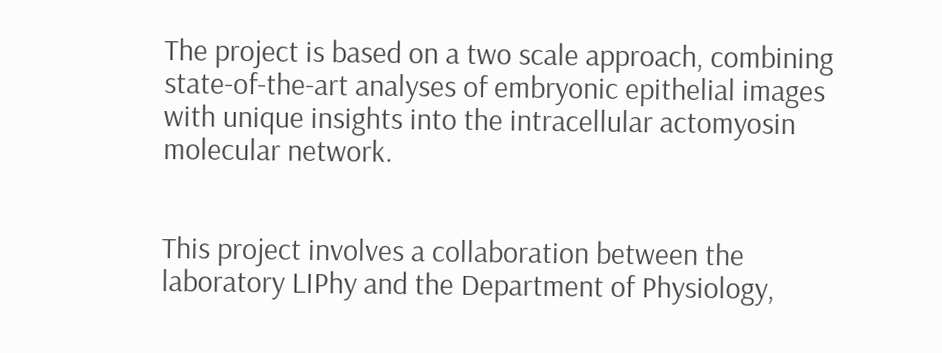The project is based on a two scale approach, combining state-of-the-art analyses of embryonic epithelial images with unique insights into the intracellular actomyosin molecular network.


This project involves a collaboration between the laboratory LIPhy and the Department of Physiology,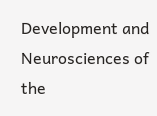Development and Neurosciences of the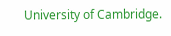University of Cambridge.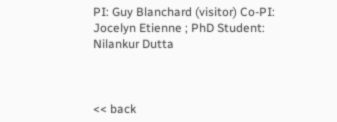PI: Guy Blanchard (visitor) Co-PI: Jocelyn Etienne ; PhD Student: Nilankur Dutta



<< back